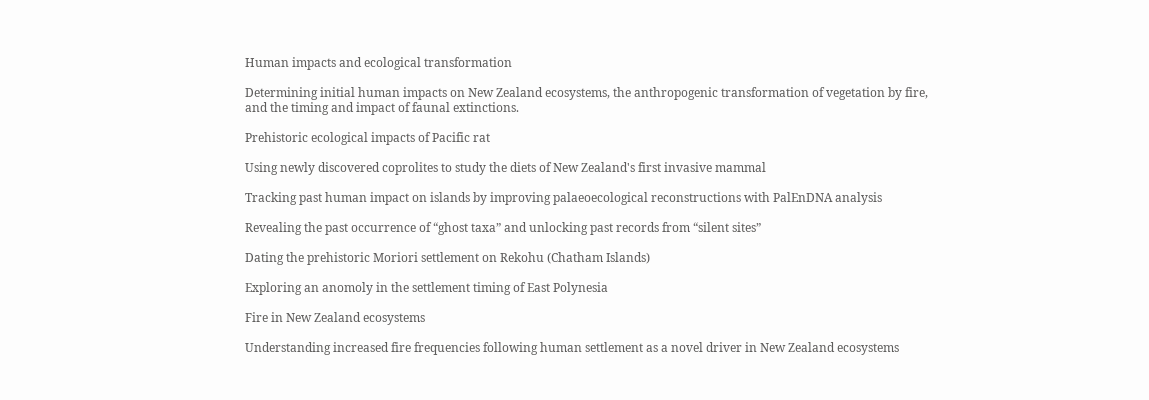Human impacts and ecological transformation

Determining initial human impacts on New Zealand ecosystems, the anthropogenic transformation of vegetation by fire, and the timing and impact of faunal extinctions.

Prehistoric ecological impacts of Pacific rat

Using newly discovered coprolites to study the diets of New Zealand's first invasive mammal

Tracking past human impact on islands by improving palaeoecological reconstructions with PalEnDNA analysis

Revealing the past occurrence of “ghost taxa” and unlocking past records from “silent sites”

Dating the prehistoric Moriori settlement on Rekohu (Chatham Islands)

Exploring an anomoly in the settlement timing of East Polynesia

Fire in New Zealand ecosystems

Understanding increased fire frequencies following human settlement as a novel driver in New Zealand ecosystems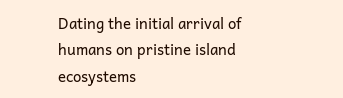Dating the initial arrival of humans on pristine island ecosystems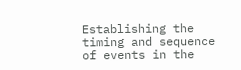Establishing the timing and sequence of events in the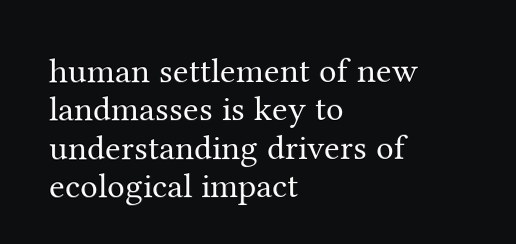human settlement of new landmasses is key to understanding drivers of ecological impact